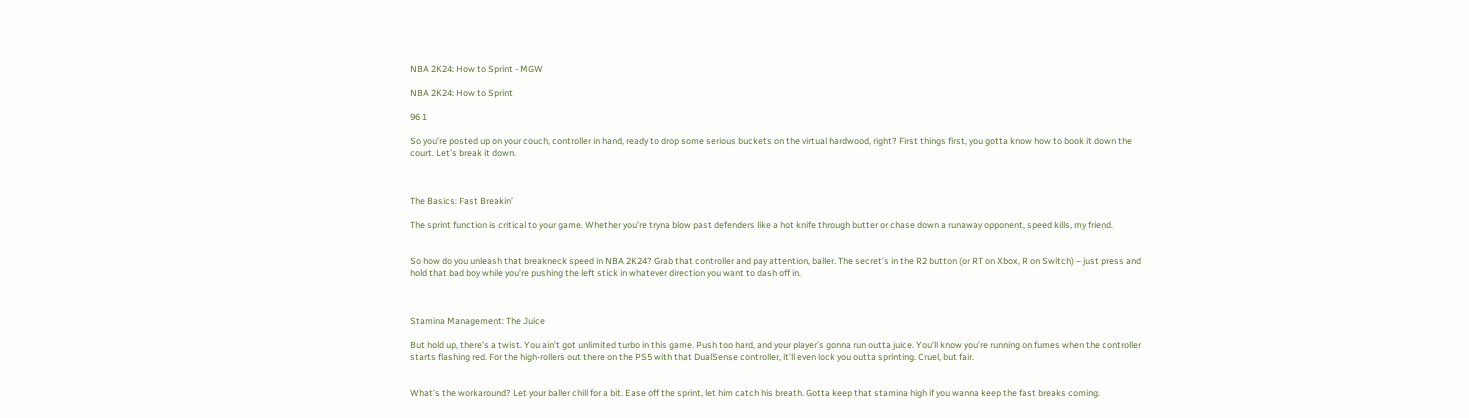NBA 2K24: How to Sprint - MGW

NBA 2K24: How to Sprint

96 1

So you’re posted up on your couch, controller in hand, ready to drop some serious buckets on the virtual hardwood, right? First things first, you gotta know how to book it down the court. Let’s break it down.



The Basics: Fast Breakin’

The sprint function is critical to your game. Whether you’re tryna blow past defenders like a hot knife through butter or chase down a runaway opponent, speed kills, my friend.


So how do you unleash that breakneck speed in NBA 2K24? Grab that controller and pay attention, baller. The secret’s in the R2 button (or RT on Xbox, R on Switch) – just press and hold that bad boy while you’re pushing the left stick in whatever direction you want to dash off in.



Stamina Management: The Juice

But hold up, there’s a twist. You ain’t got unlimited turbo in this game. Push too hard, and your player’s gonna run outta juice. You’ll know you’re running on fumes when the controller starts flashing red. For the high-rollers out there on the PS5 with that DualSense controller, it’ll even lock you outta sprinting. Cruel, but fair.


What’s the workaround? Let your baller chill for a bit. Ease off the sprint, let him catch his breath. Gotta keep that stamina high if you wanna keep the fast breaks coming.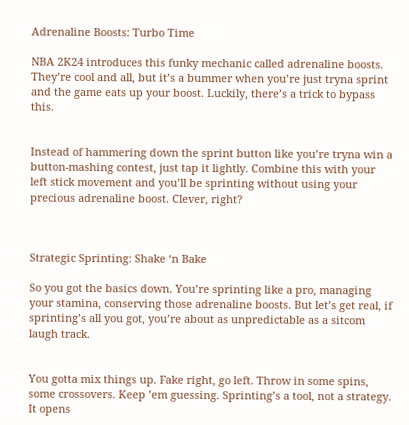Adrenaline Boosts: Turbo Time

NBA 2K24 introduces this funky mechanic called adrenaline boosts. They’re cool and all, but it’s a bummer when you’re just tryna sprint and the game eats up your boost. Luckily, there’s a trick to bypass this.


Instead of hammering down the sprint button like you’re tryna win a button-mashing contest, just tap it lightly. Combine this with your left stick movement and you’ll be sprinting without using your precious adrenaline boost. Clever, right?



Strategic Sprinting: Shake ‘n Bake

So you got the basics down. You’re sprinting like a pro, managing your stamina, conserving those adrenaline boosts. But let’s get real, if sprinting’s all you got, you’re about as unpredictable as a sitcom laugh track.


You gotta mix things up. Fake right, go left. Throw in some spins, some crossovers. Keep ’em guessing. Sprinting’s a tool, not a strategy. It opens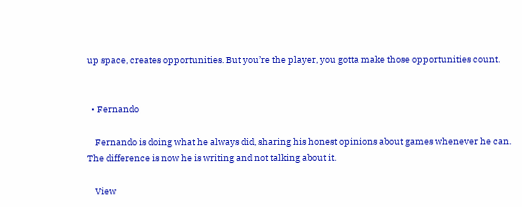up space, creates opportunities. But you’re the player, you gotta make those opportunities count.


  • Fernando

    Fernando is doing what he always did, sharing his honest opinions about games whenever he can. The difference is now he is writing and not talking about it.

    View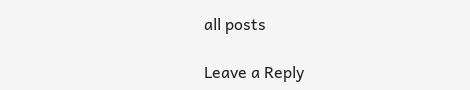all posts

Leave a Reply